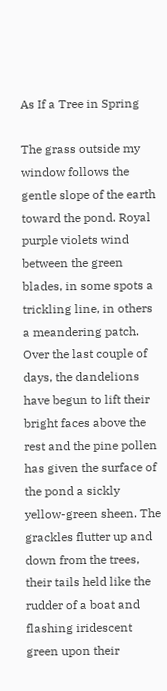As If a Tree in Spring

The grass outside my window follows the gentle slope of the earth toward the pond. Royal purple violets wind between the green blades, in some spots a trickling line, in others a meandering patch. Over the last couple of days, the dandelions have begun to lift their bright faces above the rest and the pine pollen has given the surface of the pond a sickly yellow-green sheen. The grackles flutter up and down from the trees, their tails held like the rudder of a boat and flashing iridescent green upon their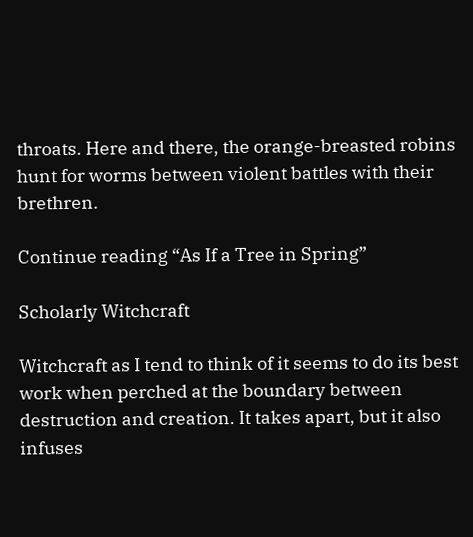throats. Here and there, the orange-breasted robins hunt for worms between violent battles with their brethren.

Continue reading “As If a Tree in Spring”

Scholarly Witchcraft

Witchcraft as I tend to think of it seems to do its best work when perched at the boundary between destruction and creation. It takes apart, but it also infuses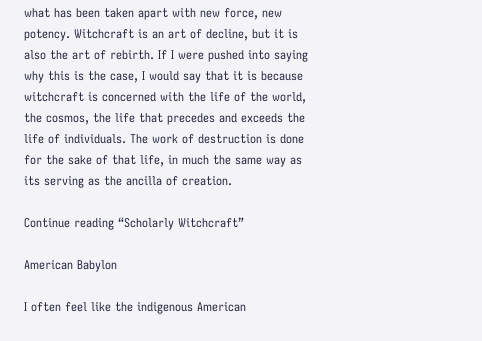what has been taken apart with new force, new potency. Witchcraft is an art of decline, but it is also the art of rebirth. If I were pushed into saying why this is the case, I would say that it is because witchcraft is concerned with the life of the world, the cosmos, the life that precedes and exceeds the life of individuals. The work of destruction is done for the sake of that life, in much the same way as its serving as the ancilla of creation.

Continue reading “Scholarly Witchcraft”

American Babylon

I often feel like the indigenous American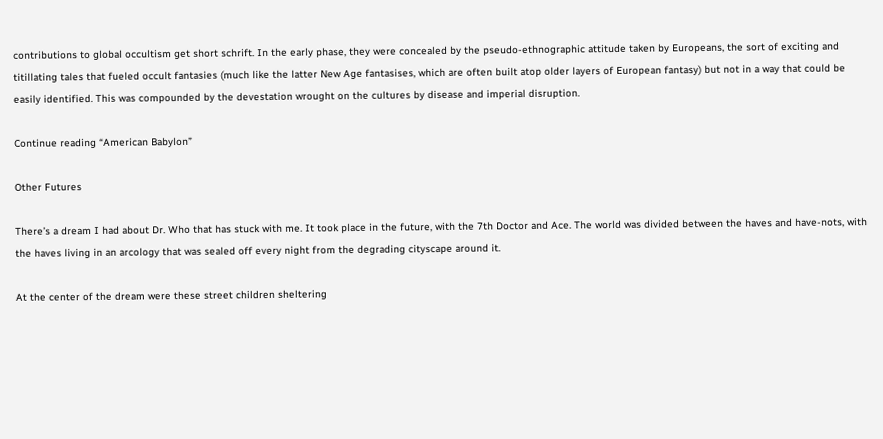contributions to global occultism get short schrift. In the early phase, they were concealed by the pseudo-ethnographic attitude taken by Europeans, the sort of exciting and titillating tales that fueled occult fantasies (much like the latter New Age fantasises, which are often built atop older layers of European fantasy) but not in a way that could be easily identified. This was compounded by the devestation wrought on the cultures by disease and imperial disruption.

Continue reading “American Babylon”

Other Futures

There’s a dream I had about Dr. Who that has stuck with me. It took place in the future, with the 7th Doctor and Ace. The world was divided between the haves and have-nots, with the haves living in an arcology that was sealed off every night from the degrading cityscape around it.

At the center of the dream were these street children sheltering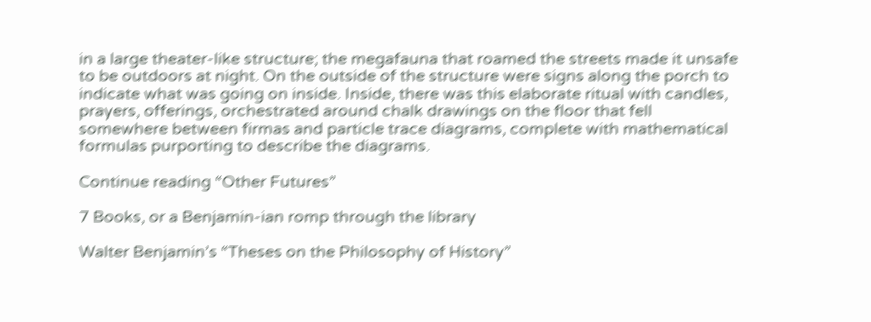in a large theater-like structure; the megafauna that roamed the streets made it unsafe to be outdoors at night. On the outside of the structure were signs along the porch to indicate what was going on inside. Inside, there was this elaborate ritual with candles, prayers, offerings, orchestrated around chalk drawings on the floor that fell somewhere between firmas and particle trace diagrams, complete with mathematical formulas purporting to describe the diagrams.

Continue reading “Other Futures”

7 Books, or a Benjamin-ian romp through the library

Walter Benjamin’s “Theses on the Philosophy of History”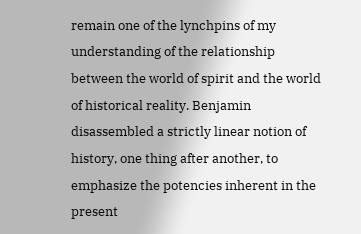remain one of the lynchpins of my understanding of the relationship between the world of spirit and the world of historical reality. Benjamin disassembled a strictly linear notion of history, one thing after another, to emphasize the potencies inherent in the present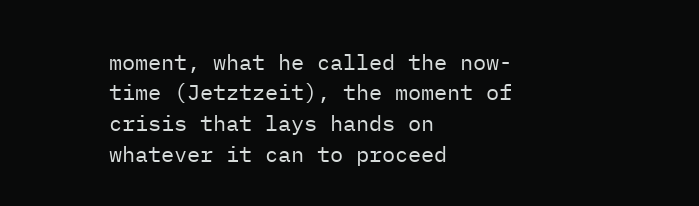moment, what he called the now-time (Jetztzeit), the moment of crisis that lays hands on whatever it can to proceed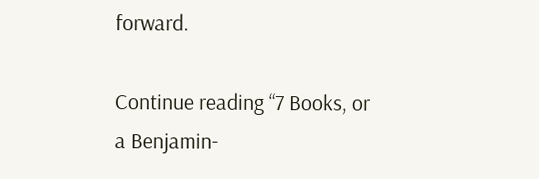forward.

Continue reading “7 Books, or a Benjamin-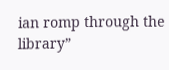ian romp through the library”